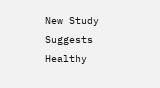New Study Suggests Healthy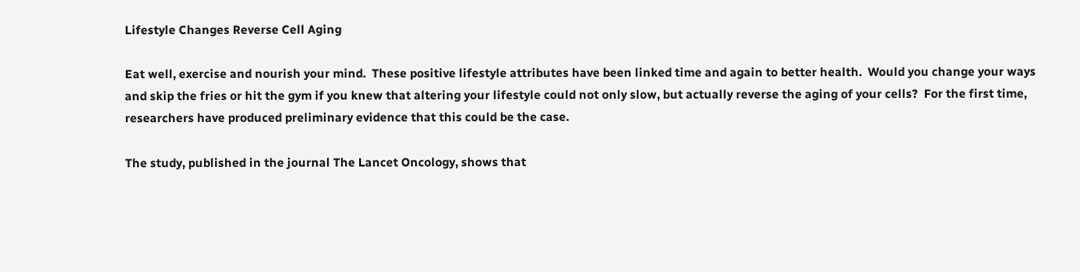Lifestyle Changes Reverse Cell Aging

Eat well, exercise and nourish your mind.  These positive lifestyle attributes have been linked time and again to better health.  Would you change your ways and skip the fries or hit the gym if you knew that altering your lifestyle could not only slow, but actually reverse the aging of your cells?  For the first time, researchers have produced preliminary evidence that this could be the case.

The study, published in the journal The Lancet Oncology, shows that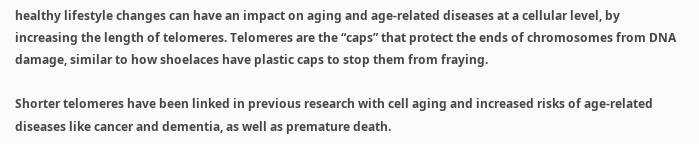healthy lifestyle changes can have an impact on aging and age-related diseases at a cellular level, by increasing the length of telomeres. Telomeres are the “caps” that protect the ends of chromosomes from DNA damage, similar to how shoelaces have plastic caps to stop them from fraying.

Shorter telomeres have been linked in previous research with cell aging and increased risks of age-related diseases like cancer and dementia, as well as premature death.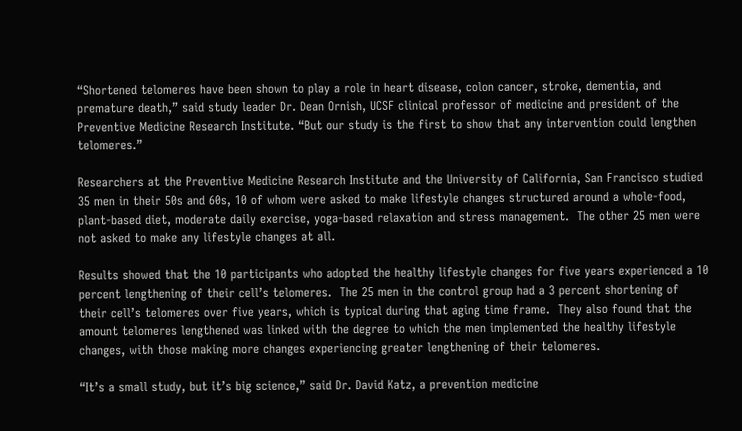“Shortened telomeres have been shown to play a role in heart disease, colon cancer, stroke, dementia, and premature death,” said study leader Dr. Dean Ornish, UCSF clinical professor of medicine and president of the Preventive Medicine Research Institute. “But our study is the first to show that any intervention could lengthen telomeres.”

Researchers at the Preventive Medicine Research Institute and the University of California, San Francisco studied 35 men in their 50s and 60s, 10 of whom were asked to make lifestyle changes structured around a whole-food, plant-based diet, moderate daily exercise, yoga-based relaxation and stress management.  The other 25 men were not asked to make any lifestyle changes at all.

Results showed that the 10 participants who adopted the healthy lifestyle changes for five years experienced a 10 percent lengthening of their cell’s telomeres.  The 25 men in the control group had a 3 percent shortening of their cell’s telomeres over five years, which is typical during that aging time frame.  They also found that the amount telomeres lengthened was linked with the degree to which the men implemented the healthy lifestyle changes, with those making more changes experiencing greater lengthening of their telomeres.

“It’s a small study, but it’s big science,” said Dr. David Katz, a prevention medicine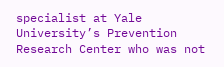specialist at Yale University’s Prevention Research Center who was not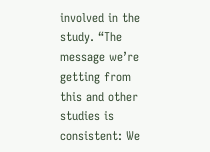involved in the study. “The message we’re getting from this and other studies is consistent: We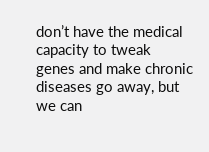don’t have the medical capacity to tweak genes and make chronic diseases go away, but we can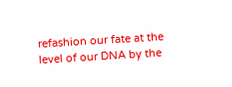refashion our fate at the level of our DNA by the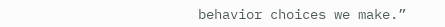behavior choices we make.”